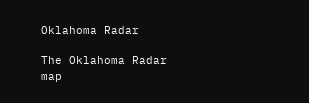Oklahoma Radar

The Oklahoma Radar map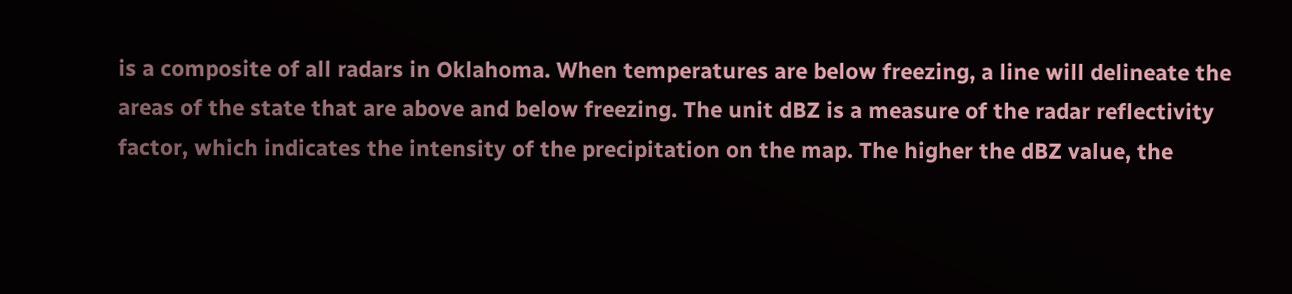is a composite of all radars in Oklahoma. When temperatures are below freezing, a line will delineate the areas of the state that are above and below freezing. The unit dBZ is a measure of the radar reflectivity factor, which indicates the intensity of the precipitation on the map. The higher the dBZ value, the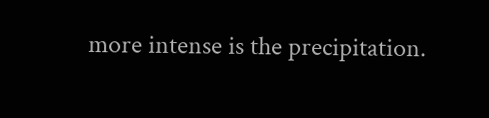more intense is the precipitation.